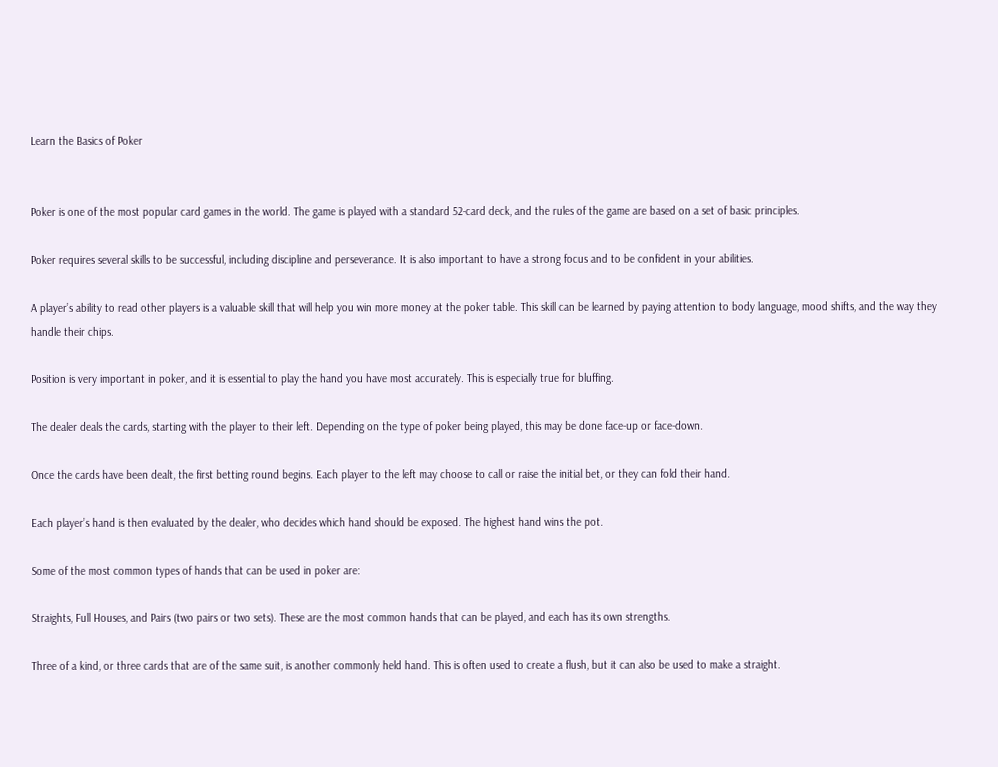Learn the Basics of Poker


Poker is one of the most popular card games in the world. The game is played with a standard 52-card deck, and the rules of the game are based on a set of basic principles.

Poker requires several skills to be successful, including discipline and perseverance. It is also important to have a strong focus and to be confident in your abilities.

A player’s ability to read other players is a valuable skill that will help you win more money at the poker table. This skill can be learned by paying attention to body language, mood shifts, and the way they handle their chips.

Position is very important in poker, and it is essential to play the hand you have most accurately. This is especially true for bluffing.

The dealer deals the cards, starting with the player to their left. Depending on the type of poker being played, this may be done face-up or face-down.

Once the cards have been dealt, the first betting round begins. Each player to the left may choose to call or raise the initial bet, or they can fold their hand.

Each player’s hand is then evaluated by the dealer, who decides which hand should be exposed. The highest hand wins the pot.

Some of the most common types of hands that can be used in poker are:

Straights, Full Houses, and Pairs (two pairs or two sets). These are the most common hands that can be played, and each has its own strengths.

Three of a kind, or three cards that are of the same suit, is another commonly held hand. This is often used to create a flush, but it can also be used to make a straight.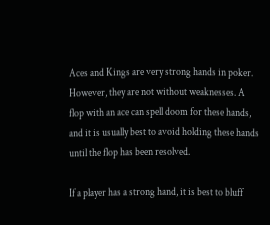Aces and Kings are very strong hands in poker. However, they are not without weaknesses. A flop with an ace can spell doom for these hands, and it is usually best to avoid holding these hands until the flop has been resolved.

If a player has a strong hand, it is best to bluff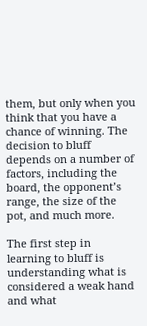them, but only when you think that you have a chance of winning. The decision to bluff depends on a number of factors, including the board, the opponent’s range, the size of the pot, and much more.

The first step in learning to bluff is understanding what is considered a weak hand and what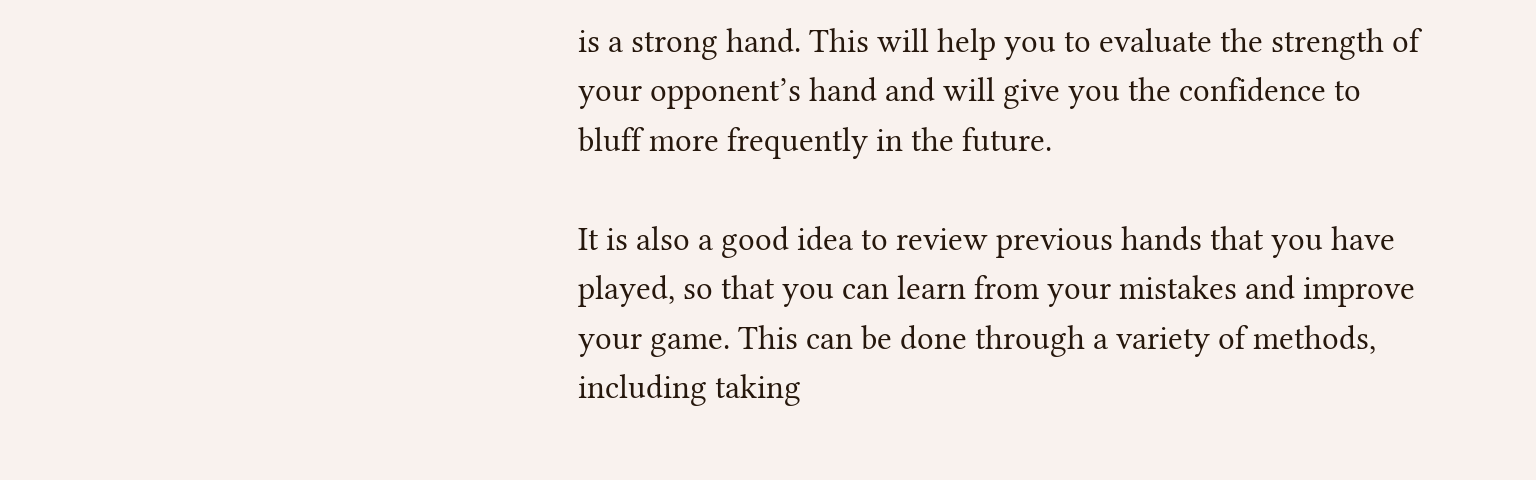is a strong hand. This will help you to evaluate the strength of your opponent’s hand and will give you the confidence to bluff more frequently in the future.

It is also a good idea to review previous hands that you have played, so that you can learn from your mistakes and improve your game. This can be done through a variety of methods, including taking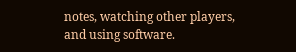notes, watching other players, and using software.